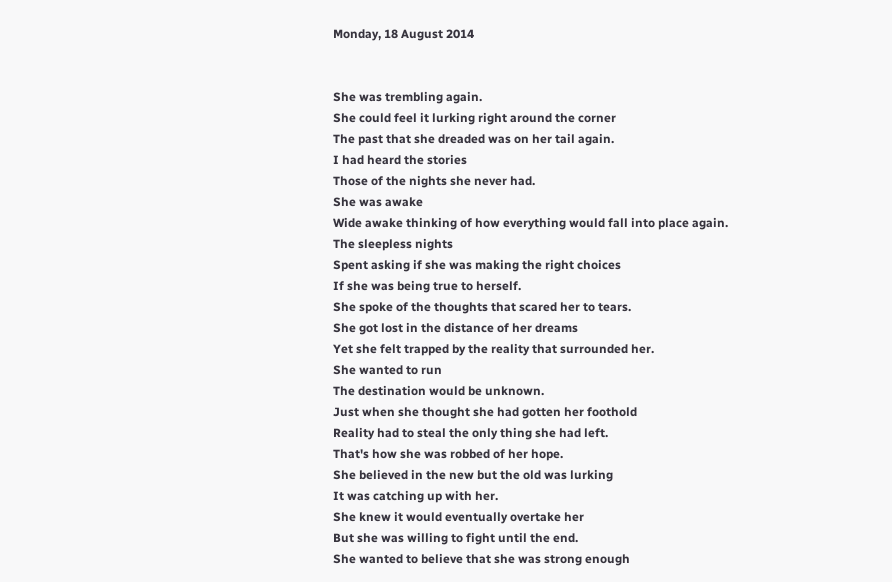Monday, 18 August 2014


She was trembling again.
She could feel it lurking right around the corner
The past that she dreaded was on her tail again.
I had heard the stories
Those of the nights she never had.
She was awake
Wide awake thinking of how everything would fall into place again.
The sleepless nights
Spent asking if she was making the right choices
If she was being true to herself.
She spoke of the thoughts that scared her to tears.
She got lost in the distance of her dreams
Yet she felt trapped by the reality that surrounded her.
She wanted to run
The destination would be unknown.
Just when she thought she had gotten her foothold
Reality had to steal the only thing she had left.
That's how she was robbed of her hope.
She believed in the new but the old was lurking
It was catching up with her.
She knew it would eventually overtake her
But she was willing to fight until the end.
She wanted to believe that she was strong enough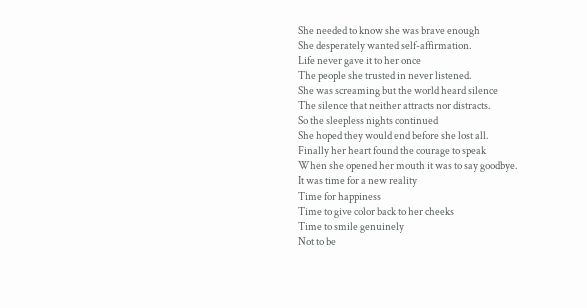She needed to know she was brave enough
She desperately wanted self-affirmation.
Life never gave it to her once
The people she trusted in never listened.
She was screaming but the world heard silence
The silence that neither attracts nor distracts.
So the sleepless nights continued
She hoped they would end before she lost all.
Finally her heart found the courage to speak
When she opened her mouth it was to say goodbye.
It was time for a new reality
Time for happiness
Time to give color back to her cheeks
Time to smile genuinely
Not to be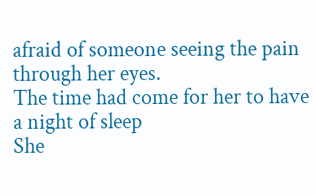afraid of someone seeing the pain through her eyes.
The time had come for her to have a night of sleep
She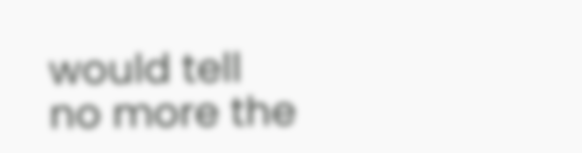would tell no more the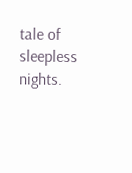tale of sleepless nights.